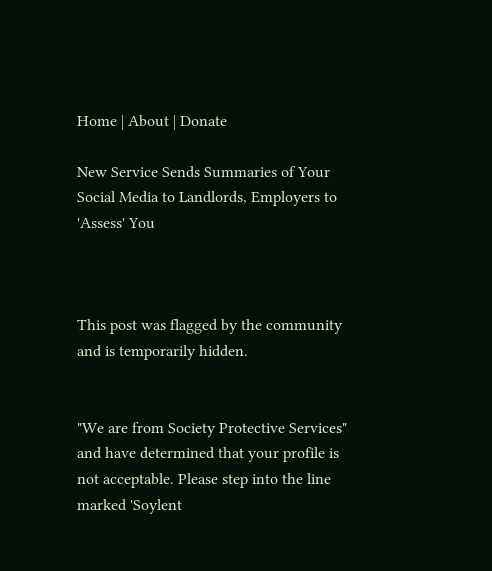Home | About | Donate

New Service Sends Summaries of Your Social Media to Landlords, Employers to 'Assess' You



This post was flagged by the community and is temporarily hidden.


"We are from Society Protective Services" and have determined that your profile is not acceptable. Please step into the line marked 'Soylent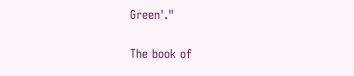Green'."


The book of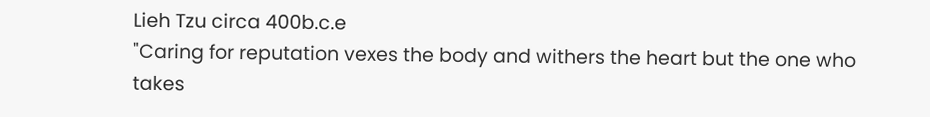Lieh Tzu circa 400b.c.e
"Caring for reputation vexes the body and withers the heart but the one who takes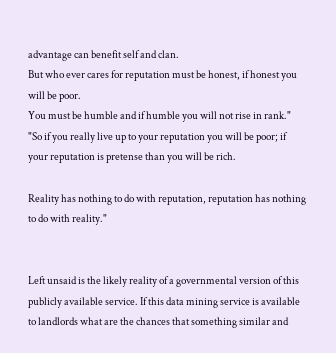advantage can benefit self and clan.
But who ever cares for reputation must be honest, if honest you will be poor.
You must be humble and if humble you will not rise in rank."
"So if you really live up to your reputation you will be poor; if your reputation is pretense than you will be rich.

Reality has nothing to do with reputation, reputation has nothing to do with reality."


Left unsaid is the likely reality of a governmental version of this publicly available service. If this data mining service is available to landlords what are the chances that something similar and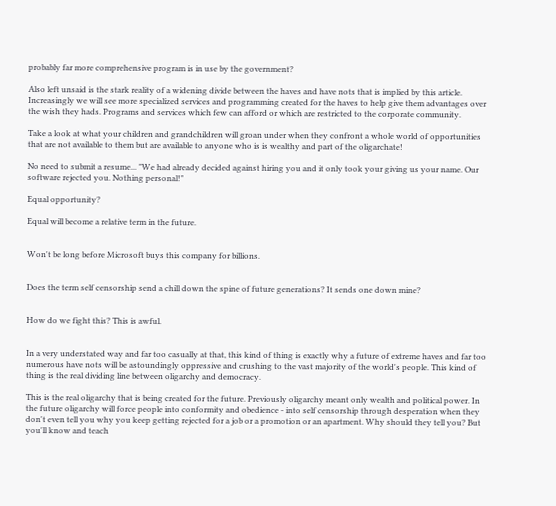probably far more comprehensive program is in use by the government?

Also left unsaid is the stark reality of a widening divide between the haves and have nots that is implied by this article. Increasingly we will see more specialized services and programming created for the haves to help give them advantages over the wish they hads. Programs and services which few can afford or which are restricted to the corporate community.

Take a look at what your children and grandchildren will groan under when they confront a whole world of opportunities that are not available to them but are available to anyone who is is wealthy and part of the oligarchate!

No need to submit a resume... "We had already decided against hiring you and it only took your giving us your name. Our software rejected you. Nothing personal!"

Equal opportunity?

Equal will become a relative term in the future.


Won't be long before Microsoft buys this company for billions.


Does the term self censorship send a chill down the spine of future generations? It sends one down mine?


How do we fight this? This is awful.


In a very understated way and far too casually at that, this kind of thing is exactly why a future of extreme haves and far too numerous have nots will be astoundingly oppressive and crushing to the vast majority of the world's people. This kind of thing is the real dividing line between oligarchy and democracy.

This is the real oligarchy that is being created for the future. Previously oligarchy meant only wealth and political power. In the future oligarchy will force people into conformity and obedience - into self censorship through desperation when they don't even tell you why you keep getting rejected for a job or a promotion or an apartment. Why should they tell you? But you'll know and teach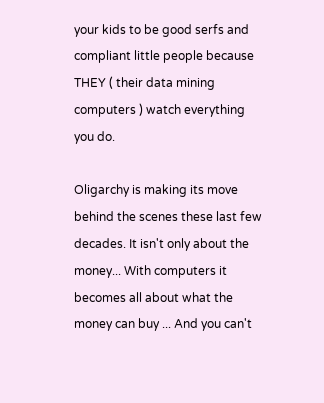your kids to be good serfs and compliant little people because THEY ( their data mining computers ) watch everything you do.

Oligarchy is making its move behind the scenes these last few decades. It isn't only about the money... With computers it becomes all about what the money can buy ... And you can't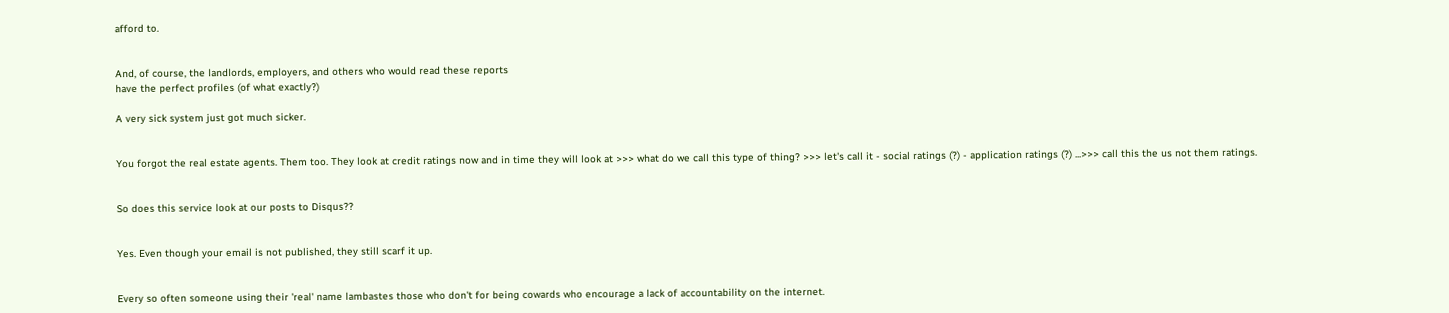afford to.


And, of course, the landlords, employers, and others who would read these reports
have the perfect profiles (of what exactly?)

A very sick system just got much sicker.


You forgot the real estate agents. Them too. They look at credit ratings now and in time they will look at >>> what do we call this type of thing? >>> let's call it - social ratings (?) - application ratings (?) ...>>> call this the us not them ratings.


So does this service look at our posts to Disqus??


Yes. Even though your email is not published, they still scarf it up.


Every so often someone using their 'real' name lambastes those who don't for being cowards who encourage a lack of accountability on the internet.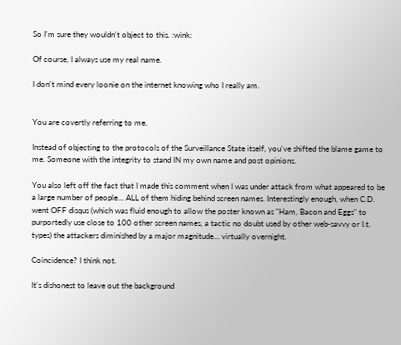So I'm sure they wouldn't object to this. :wink:

Of course, I always use my real name.

I don't mind every loonie on the internet knowing who I really am.


You are covertly referring to me.

Instead of objecting to the protocols of the Surveillance State itself, you've shifted the blame game to me. Someone with the integrity to stand IN my own name and post opinions.

You also left off the fact that I made this comment when I was under attack from what appeared to be a large number of people... ALL of them hiding behind screen names. Interestingly enough, when C.D. went OFF disqus (which was fluid enough to allow the poster known as "Ham, Bacon and Eggs" to purportedly use close to 100 other screen names, a tactic no doubt used by other web-savvy or I.t. types) the attackers diminished by a major magnitude... virtually overnight.

Coincidence? I think not.

It's dishonest to leave out the background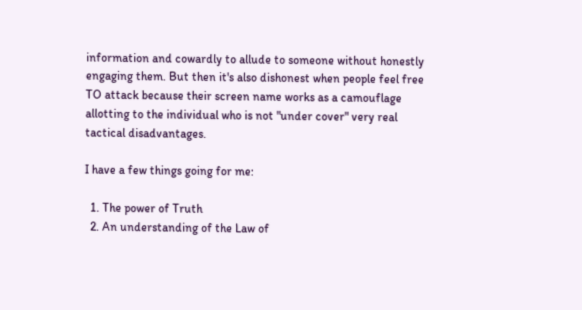information and cowardly to allude to someone without honestly engaging them. But then it's also dishonest when people feel free TO attack because their screen name works as a camouflage allotting to the individual who is not "under cover" very real tactical disadvantages.

I have a few things going for me:

  1. The power of Truth
  2. An understanding of the Law of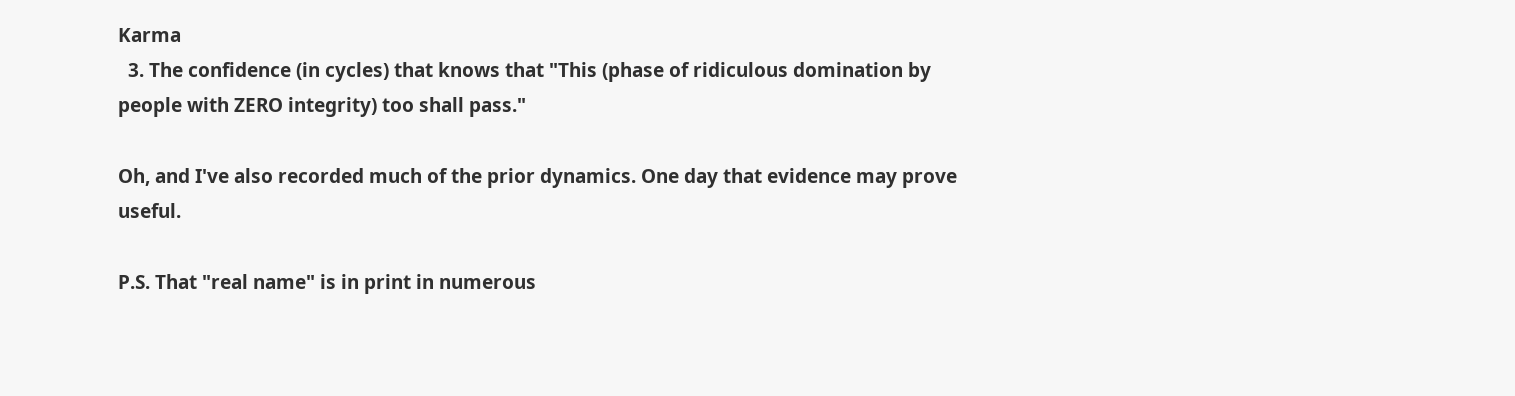Karma
  3. The confidence (in cycles) that knows that "This (phase of ridiculous domination by people with ZERO integrity) too shall pass."

Oh, and I've also recorded much of the prior dynamics. One day that evidence may prove useful.

P.S. That "real name" is in print in numerous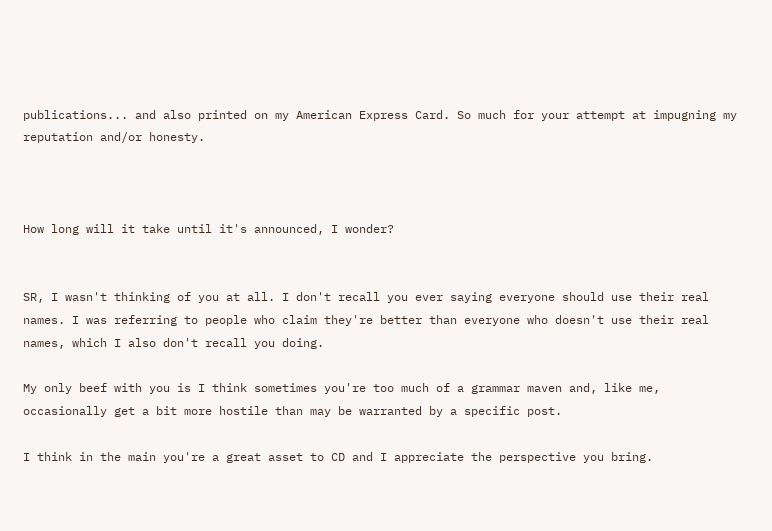publications... and also printed on my American Express Card. So much for your attempt at impugning my reputation and/or honesty.



How long will it take until it's announced, I wonder?


SR, I wasn't thinking of you at all. I don't recall you ever saying everyone should use their real names. I was referring to people who claim they're better than everyone who doesn't use their real names, which I also don't recall you doing.

My only beef with you is I think sometimes you're too much of a grammar maven and, like me, occasionally get a bit more hostile than may be warranted by a specific post.

I think in the main you're a great asset to CD and I appreciate the perspective you bring.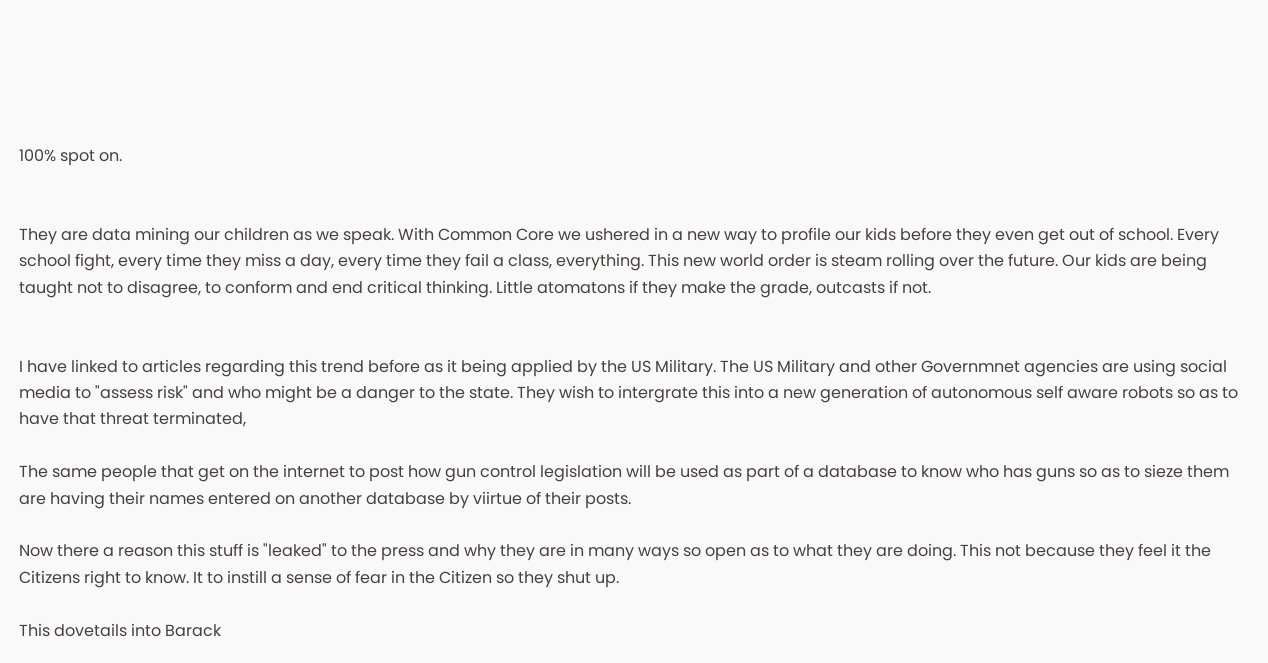100% spot on.


They are data mining our children as we speak. With Common Core we ushered in a new way to profile our kids before they even get out of school. Every school fight, every time they miss a day, every time they fail a class, everything. This new world order is steam rolling over the future. Our kids are being taught not to disagree, to conform and end critical thinking. Little atomatons if they make the grade, outcasts if not.


I have linked to articles regarding this trend before as it being applied by the US Military. The US Military and other Governmnet agencies are using social media to "assess risk" and who might be a danger to the state. They wish to intergrate this into a new generation of autonomous self aware robots so as to have that threat terminated,

The same people that get on the internet to post how gun control legislation will be used as part of a database to know who has guns so as to sieze them are having their names entered on another database by viirtue of their posts.

Now there a reason this stuff is "leaked" to the press and why they are in many ways so open as to what they are doing. This not because they feel it the Citizens right to know. It to instill a sense of fear in the Citizen so they shut up.

This dovetails into Barack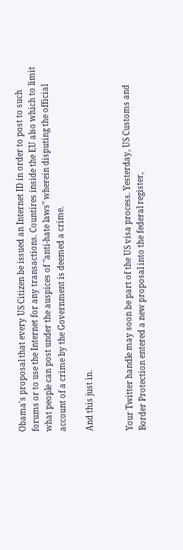Obama's proposal that every US Citizen be issued an Internet ID in order to post to such forums or to use the Internet for any transactions. Countires inside the EU also which to limit what people can post under the auspices of "anti-hate laws" wherein disputing the official account of a crime by the Government is deemed a crime.

And this just in.


Your Twitter handle may soon be part of the US visa process. Yesterday, US Customs and Border Protection entered a new proposal into the federal register,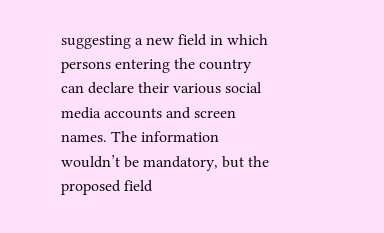suggesting a new field in which persons entering the country can declare their various social media accounts and screen names. The information wouldn’t be mandatory, but the proposed field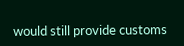would still provide customs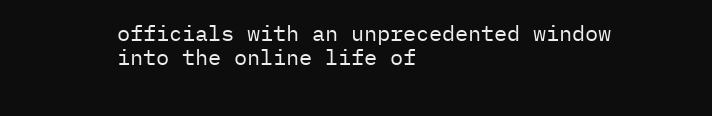officials with an unprecedented window into the online life of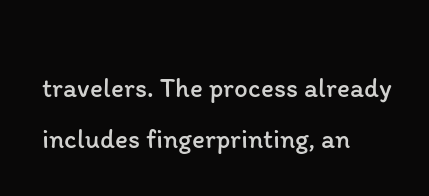travelers. The process already includes fingerprinting, an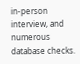in-person interview, and numerous database checks.